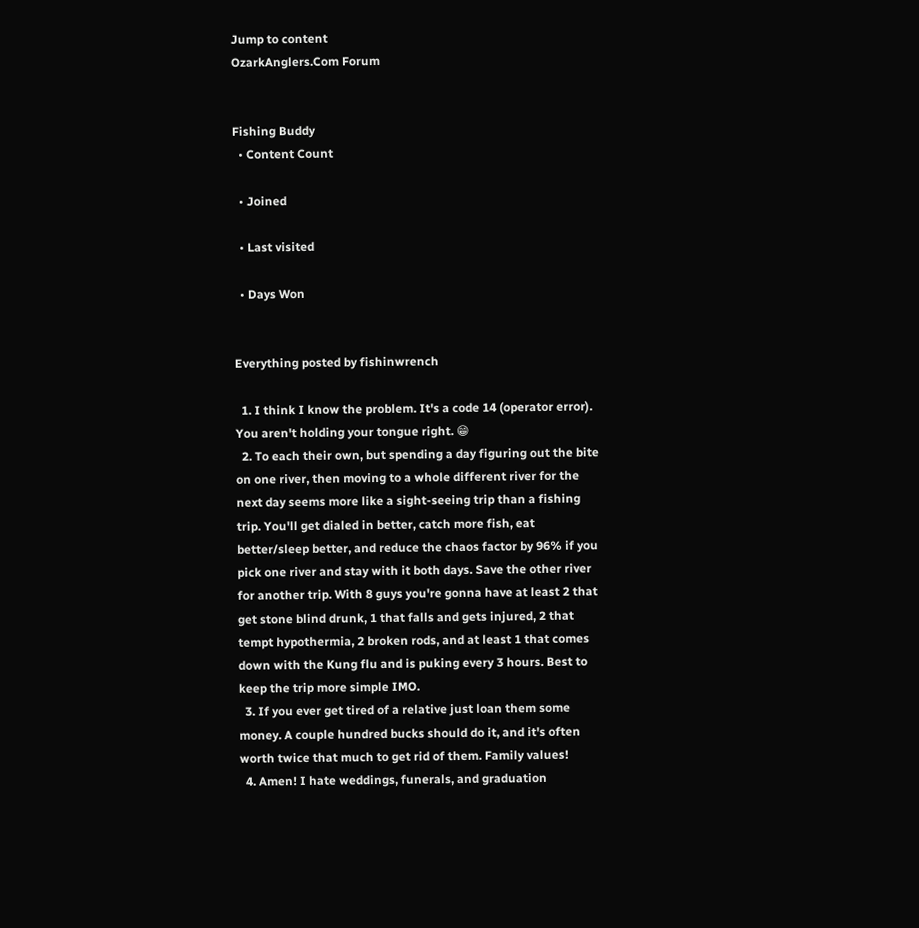Jump to content
OzarkAnglers.Com Forum


Fishing Buddy
  • Content Count

  • Joined

  • Last visited

  • Days Won


Everything posted by fishinwrench

  1. I think I know the problem. It's a code 14 (operator error). You aren't holding your tongue right. 😁
  2. To each their own, but spending a day figuring out the bite on one river, then moving to a whole different river for the next day seems more like a sight-seeing trip than a fishing trip. You'll get dialed in better, catch more fish, eat better/sleep better, and reduce the chaos factor by 96% if you pick one river and stay with it both days. Save the other river for another trip. With 8 guys you're gonna have at least 2 that get stone blind drunk, 1 that falls and gets injured, 2 that tempt hypothermia, 2 broken rods, and at least 1 that comes down with the Kung flu and is puking every 3 hours. Best to keep the trip more simple IMO.
  3. If you ever get tired of a relative just loan them some money. A couple hundred bucks should do it, and it's often worth twice that much to get rid of them. Family values!
  4. Amen! I hate weddings, funerals, and graduation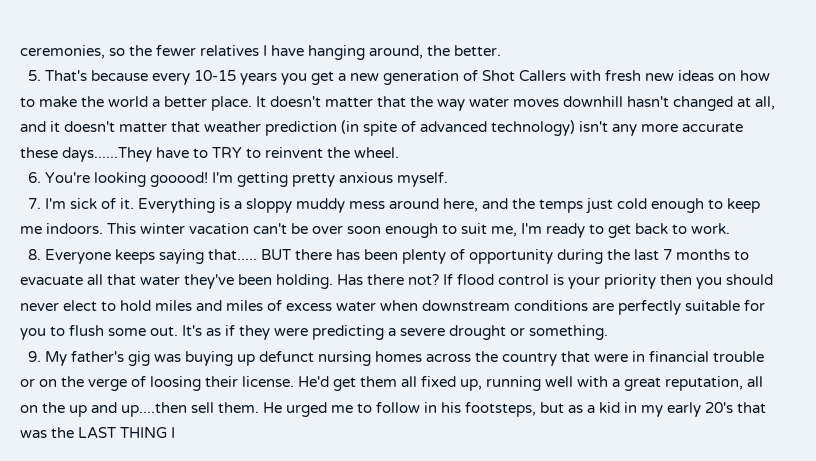ceremonies, so the fewer relatives I have hanging around, the better.
  5. That's because every 10-15 years you get a new generation of Shot Callers with fresh new ideas on how to make the world a better place. It doesn't matter that the way water moves downhill hasn't changed at all, and it doesn't matter that weather prediction (in spite of advanced technology) isn't any more accurate these days......They have to TRY to reinvent the wheel.
  6. You're looking gooood! I'm getting pretty anxious myself.
  7. I'm sick of it. Everything is a sloppy muddy mess around here, and the temps just cold enough to keep me indoors. This winter vacation can't be over soon enough to suit me, I'm ready to get back to work.
  8. Everyone keeps saying that..... BUT there has been plenty of opportunity during the last 7 months to evacuate all that water they've been holding. Has there not? If flood control is your priority then you should never elect to hold miles and miles of excess water when downstream conditions are perfectly suitable for you to flush some out. It's as if they were predicting a severe drought or something.
  9. My father's gig was buying up defunct nursing homes across the country that were in financial trouble or on the verge of loosing their license. He'd get them all fixed up, running well with a great reputation, all on the up and up....then sell them. He urged me to follow in his footsteps, but as a kid in my early 20's that was the LAST THING I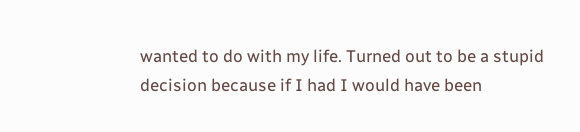wanted to do with my life. Turned out to be a stupid decision because if I had I would have been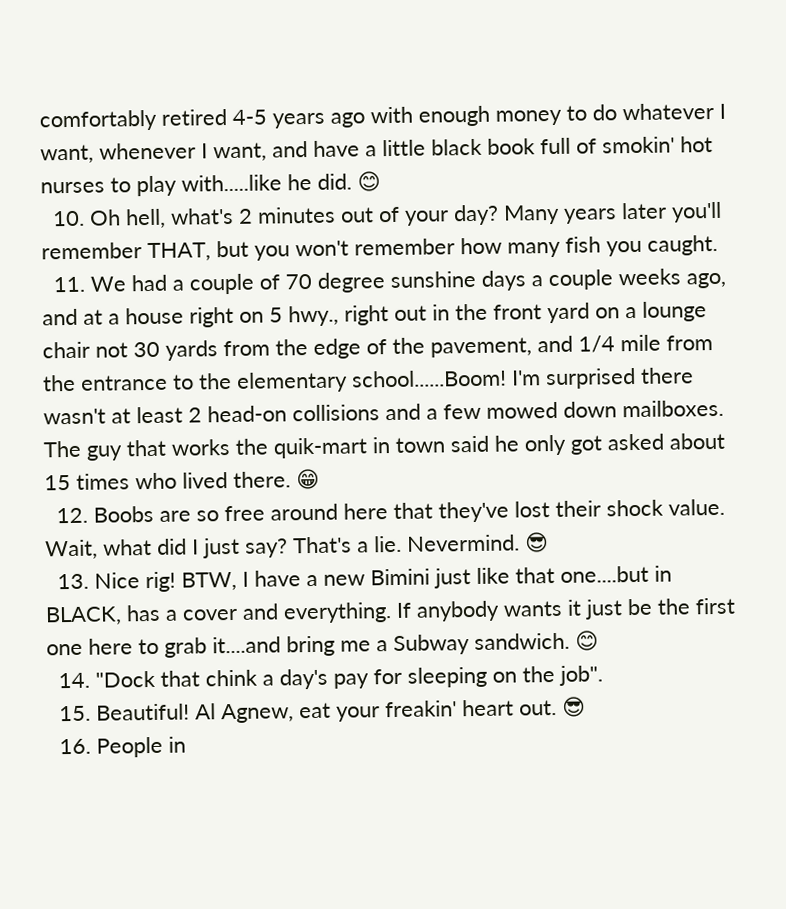comfortably retired 4-5 years ago with enough money to do whatever I want, whenever I want, and have a little black book full of smokin' hot nurses to play with.....like he did. 😊
  10. Oh hell, what's 2 minutes out of your day? Many years later you'll remember THAT, but you won't remember how many fish you caught.
  11. We had a couple of 70 degree sunshine days a couple weeks ago, and at a house right on 5 hwy., right out in the front yard on a lounge chair not 30 yards from the edge of the pavement, and 1/4 mile from the entrance to the elementary school......Boom! I'm surprised there wasn't at least 2 head-on collisions and a few mowed down mailboxes. The guy that works the quik-mart in town said he only got asked about 15 times who lived there. 😁
  12. Boobs are so free around here that they've lost their shock value. Wait, what did I just say? That's a lie. Nevermind. 😎
  13. Nice rig! BTW, I have a new Bimini just like that one....but in BLACK, has a cover and everything. If anybody wants it just be the first one here to grab it....and bring me a Subway sandwich. 😊
  14. "Dock that chink a day's pay for sleeping on the job".
  15. Beautiful! Al Agnew, eat your freakin' heart out. 😎
  16. People in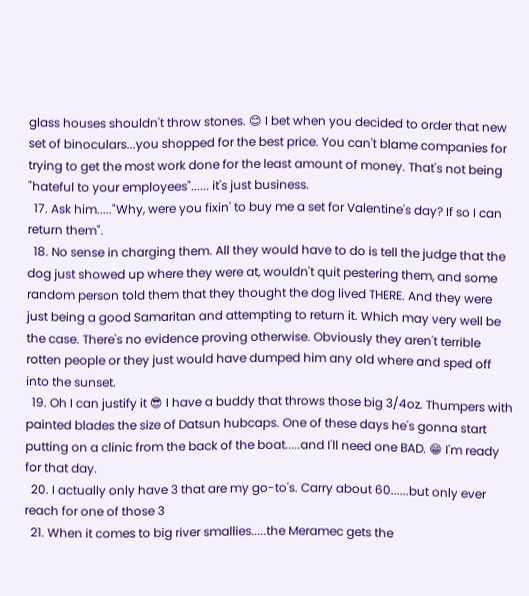glass houses shouldn't throw stones. 😊 I bet when you decided to order that new set of binoculars...you shopped for the best price. You can't blame companies for trying to get the most work done for the least amount of money. That's not being "hateful to your employees"...... it's just business.
  17. Ask him....."Why, were you fixin' to buy me a set for Valentine's day? If so I can return them".
  18. No sense in charging them. All they would have to do is tell the judge that the dog just showed up where they were at, wouldn't quit pestering them, and some random person told them that they thought the dog lived THERE. And they were just being a good Samaritan and attempting to return it. Which may very well be the case. There's no evidence proving otherwise. Obviously they aren't terrible rotten people or they just would have dumped him any old where and sped off into the sunset.
  19. Oh I can justify it 😎 I have a buddy that throws those big 3/4oz. Thumpers with painted blades the size of Datsun hubcaps. One of these days he's gonna start putting on a clinic from the back of the boat.....and I'll need one BAD. 😁 I'm ready for that day.
  20. I actually only have 3 that are my go-to's. Carry about 60......but only ever reach for one of those 3
  21. When it comes to big river smallies.....the Meramec gets the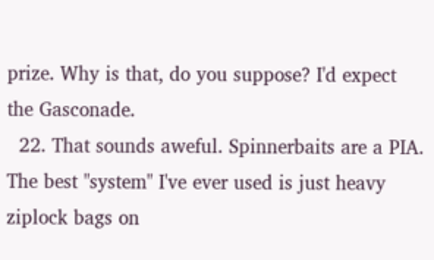prize. Why is that, do you suppose? I'd expect the Gasconade.
  22. That sounds aweful. Spinnerbaits are a PIA. The best "system" I've ever used is just heavy ziplock bags on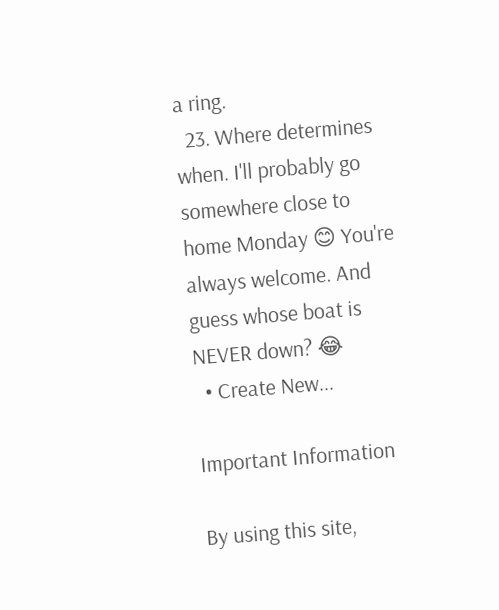a ring.
  23. Where determines when. I'll probably go somewhere close to home Monday 😊 You're always welcome. And guess whose boat is NEVER down? 😂
  • Create New...

Important Information

By using this site,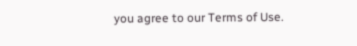you agree to our Terms of Use.